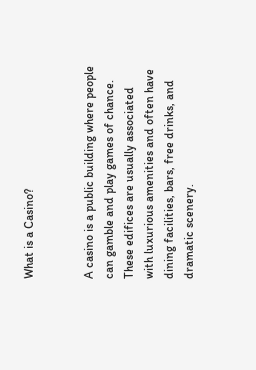What is a Casino?


A casino is a public building where people can gamble and play games of chance. These edifices are usually associated with luxurious amenities and often have dining facilities, bars, free drinks, and dramatic scenery.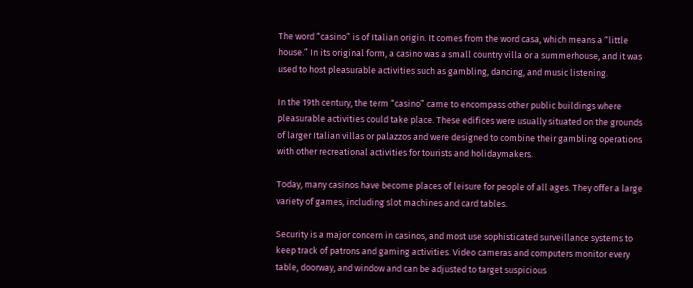The word “casino” is of Italian origin. It comes from the word casa, which means a “little house.” In its original form, a casino was a small country villa or a summerhouse, and it was used to host pleasurable activities such as gambling, dancing, and music listening.

In the 19th century, the term “casino” came to encompass other public buildings where pleasurable activities could take place. These edifices were usually situated on the grounds of larger Italian villas or palazzos and were designed to combine their gambling operations with other recreational activities for tourists and holidaymakers.

Today, many casinos have become places of leisure for people of all ages. They offer a large variety of games, including slot machines and card tables.

Security is a major concern in casinos, and most use sophisticated surveillance systems to keep track of patrons and gaming activities. Video cameras and computers monitor every table, doorway, and window and can be adjusted to target suspicious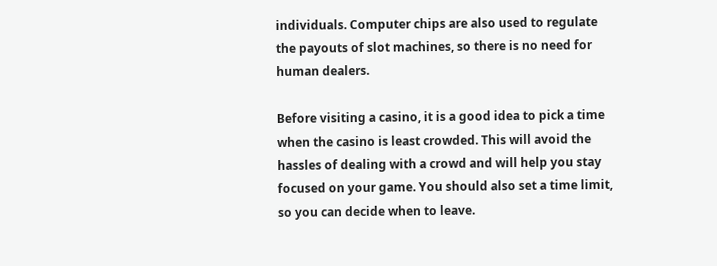individuals. Computer chips are also used to regulate the payouts of slot machines, so there is no need for human dealers.

Before visiting a casino, it is a good idea to pick a time when the casino is least crowded. This will avoid the hassles of dealing with a crowd and will help you stay focused on your game. You should also set a time limit, so you can decide when to leave.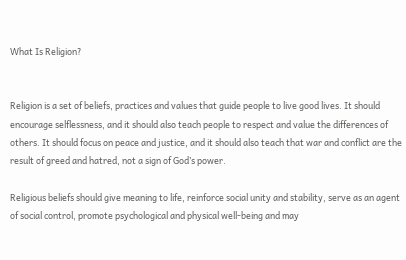What Is Religion?


Religion is a set of beliefs, practices and values that guide people to live good lives. It should encourage selflessness, and it should also teach people to respect and value the differences of others. It should focus on peace and justice, and it should also teach that war and conflict are the result of greed and hatred, not a sign of God’s power.

Religious beliefs should give meaning to life, reinforce social unity and stability, serve as an agent of social control, promote psychological and physical well-being and may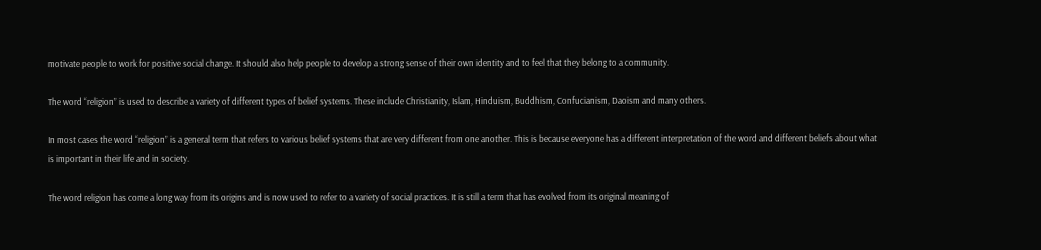motivate people to work for positive social change. It should also help people to develop a strong sense of their own identity and to feel that they belong to a community.

The word “religion” is used to describe a variety of different types of belief systems. These include Christianity, Islam, Hinduism, Buddhism, Confucianism, Daoism and many others.

In most cases the word “religion” is a general term that refers to various belief systems that are very different from one another. This is because everyone has a different interpretation of the word and different beliefs about what is important in their life and in society.

The word religion has come a long way from its origins and is now used to refer to a variety of social practices. It is still a term that has evolved from its original meaning of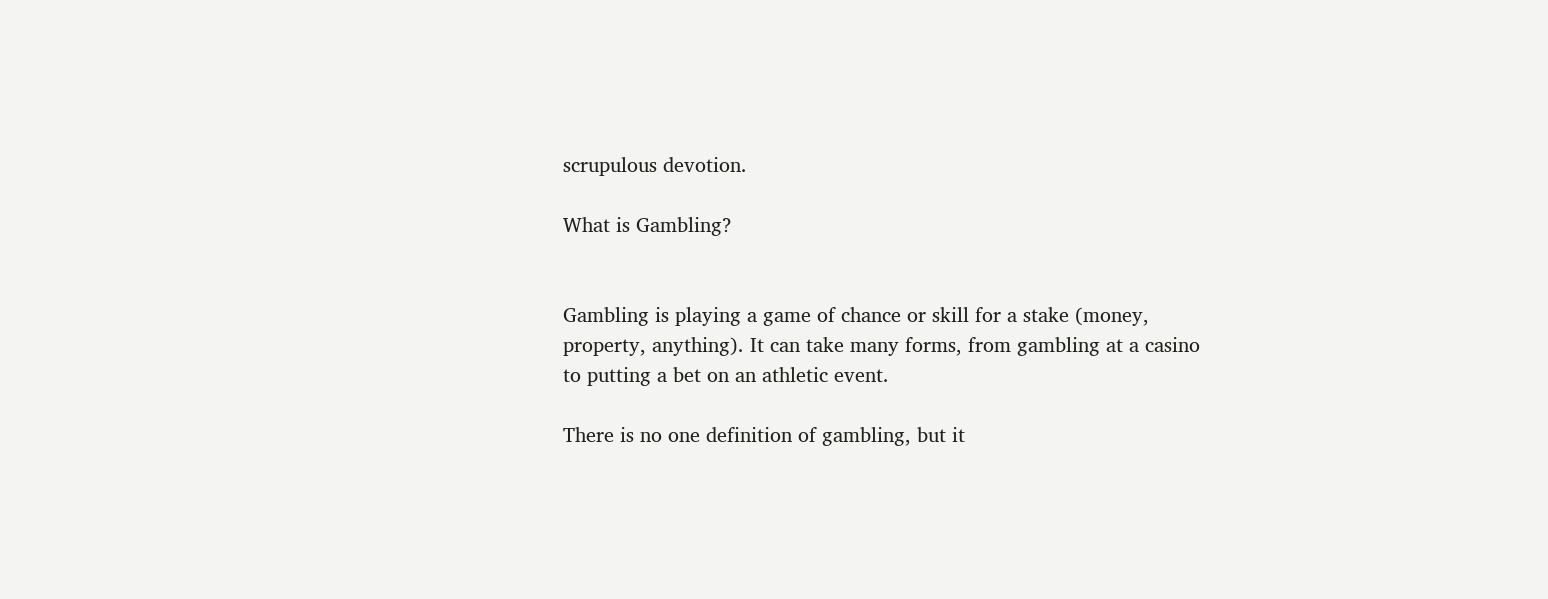scrupulous devotion.

What is Gambling?


Gambling is playing a game of chance or skill for a stake (money, property, anything). It can take many forms, from gambling at a casino to putting a bet on an athletic event.

There is no one definition of gambling, but it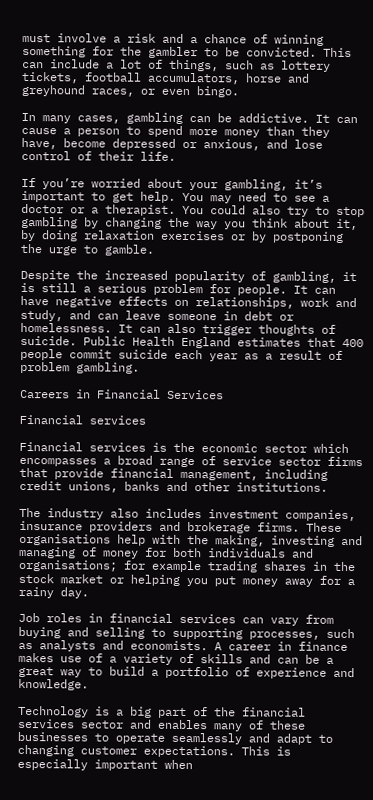must involve a risk and a chance of winning something for the gambler to be convicted. This can include a lot of things, such as lottery tickets, football accumulators, horse and greyhound races, or even bingo.

In many cases, gambling can be addictive. It can cause a person to spend more money than they have, become depressed or anxious, and lose control of their life.

If you’re worried about your gambling, it’s important to get help. You may need to see a doctor or a therapist. You could also try to stop gambling by changing the way you think about it, by doing relaxation exercises or by postponing the urge to gamble.

Despite the increased popularity of gambling, it is still a serious problem for people. It can have negative effects on relationships, work and study, and can leave someone in debt or homelessness. It can also trigger thoughts of suicide. Public Health England estimates that 400 people commit suicide each year as a result of problem gambling.

Careers in Financial Services

Financial services

Financial services is the economic sector which encompasses a broad range of service sector firms that provide financial management, including credit unions, banks and other institutions.

The industry also includes investment companies, insurance providers and brokerage firms. These organisations help with the making, investing and managing of money for both individuals and organisations; for example trading shares in the stock market or helping you put money away for a rainy day.

Job roles in financial services can vary from buying and selling to supporting processes, such as analysts and economists. A career in finance makes use of a variety of skills and can be a great way to build a portfolio of experience and knowledge.

Technology is a big part of the financial services sector and enables many of these businesses to operate seamlessly and adapt to changing customer expectations. This is especially important when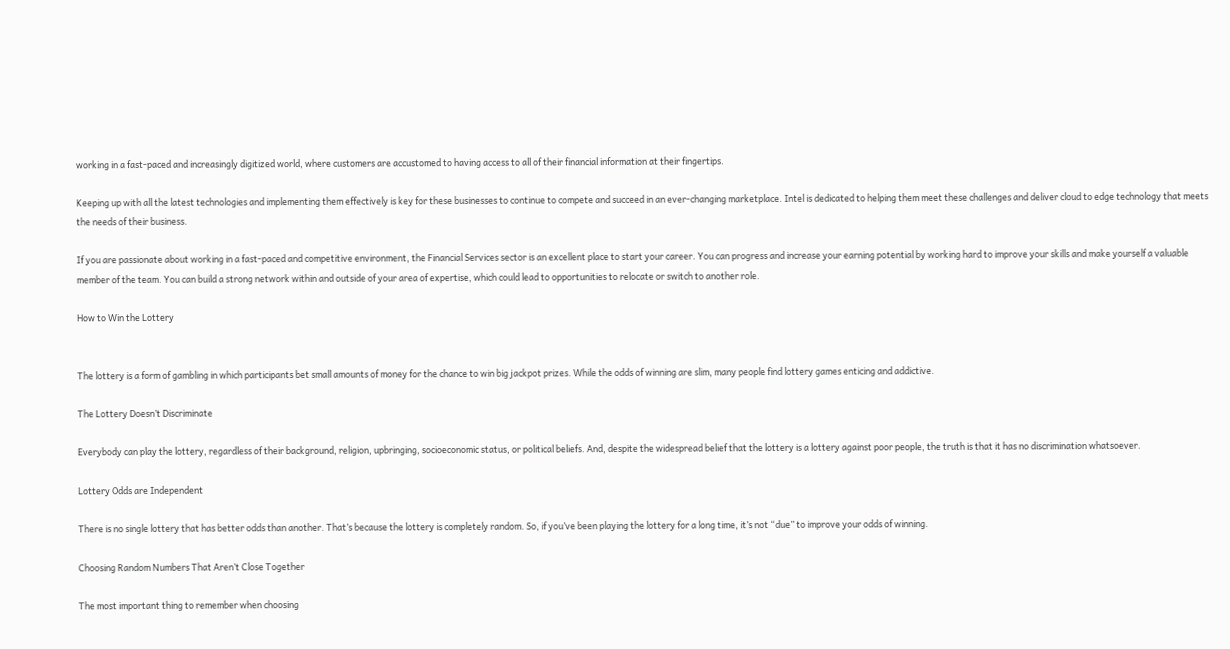working in a fast-paced and increasingly digitized world, where customers are accustomed to having access to all of their financial information at their fingertips.

Keeping up with all the latest technologies and implementing them effectively is key for these businesses to continue to compete and succeed in an ever-changing marketplace. Intel is dedicated to helping them meet these challenges and deliver cloud to edge technology that meets the needs of their business.

If you are passionate about working in a fast-paced and competitive environment, the Financial Services sector is an excellent place to start your career. You can progress and increase your earning potential by working hard to improve your skills and make yourself a valuable member of the team. You can build a strong network within and outside of your area of expertise, which could lead to opportunities to relocate or switch to another role.

How to Win the Lottery


The lottery is a form of gambling in which participants bet small amounts of money for the chance to win big jackpot prizes. While the odds of winning are slim, many people find lottery games enticing and addictive.

The Lottery Doesn’t Discriminate

Everybody can play the lottery, regardless of their background, religion, upbringing, socioeconomic status, or political beliefs. And, despite the widespread belief that the lottery is a lottery against poor people, the truth is that it has no discrimination whatsoever.

Lottery Odds are Independent

There is no single lottery that has better odds than another. That’s because the lottery is completely random. So, if you’ve been playing the lottery for a long time, it’s not “due” to improve your odds of winning.

Choosing Random Numbers That Aren’t Close Together

The most important thing to remember when choosing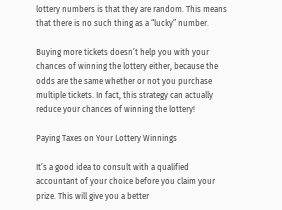lottery numbers is that they are random. This means that there is no such thing as a “lucky” number.

Buying more tickets doesn’t help you with your chances of winning the lottery either, because the odds are the same whether or not you purchase multiple tickets. In fact, this strategy can actually reduce your chances of winning the lottery!

Paying Taxes on Your Lottery Winnings

It’s a good idea to consult with a qualified accountant of your choice before you claim your prize. This will give you a better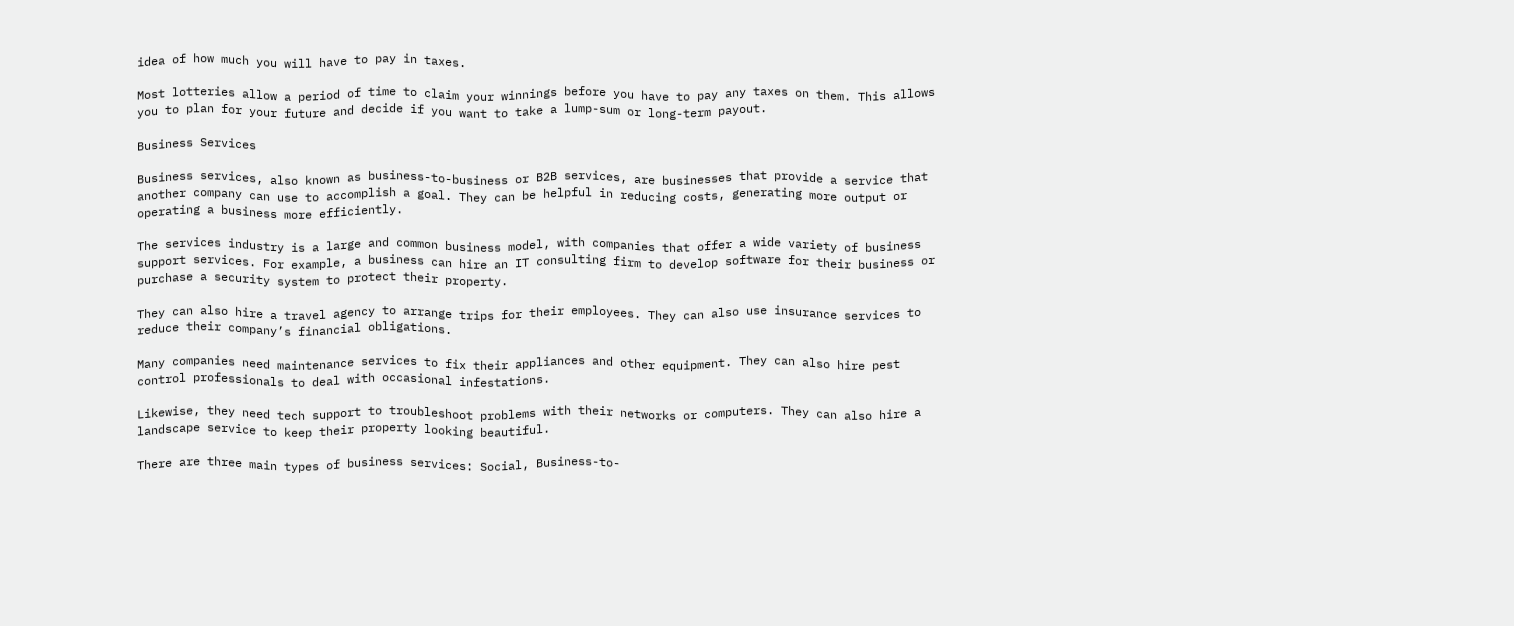idea of how much you will have to pay in taxes.

Most lotteries allow a period of time to claim your winnings before you have to pay any taxes on them. This allows you to plan for your future and decide if you want to take a lump-sum or long-term payout.

Business Services

Business services, also known as business-to-business or B2B services, are businesses that provide a service that another company can use to accomplish a goal. They can be helpful in reducing costs, generating more output or operating a business more efficiently.

The services industry is a large and common business model, with companies that offer a wide variety of business support services. For example, a business can hire an IT consulting firm to develop software for their business or purchase a security system to protect their property.

They can also hire a travel agency to arrange trips for their employees. They can also use insurance services to reduce their company’s financial obligations.

Many companies need maintenance services to fix their appliances and other equipment. They can also hire pest control professionals to deal with occasional infestations.

Likewise, they need tech support to troubleshoot problems with their networks or computers. They can also hire a landscape service to keep their property looking beautiful.

There are three main types of business services: Social, Business-to-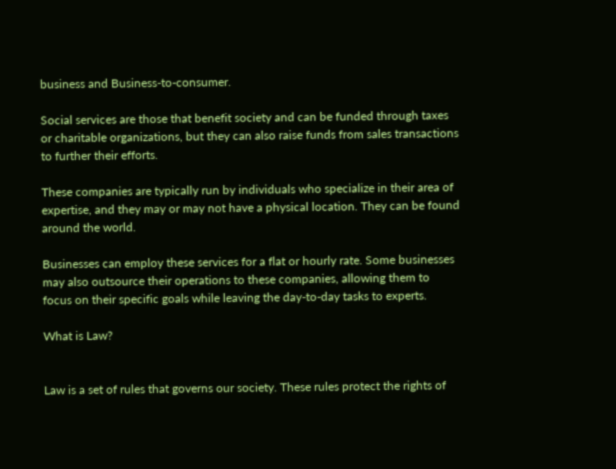business and Business-to-consumer.

Social services are those that benefit society and can be funded through taxes or charitable organizations, but they can also raise funds from sales transactions to further their efforts.

These companies are typically run by individuals who specialize in their area of expertise, and they may or may not have a physical location. They can be found around the world.

Businesses can employ these services for a flat or hourly rate. Some businesses may also outsource their operations to these companies, allowing them to focus on their specific goals while leaving the day-to-day tasks to experts.

What is Law?


Law is a set of rules that governs our society. These rules protect the rights of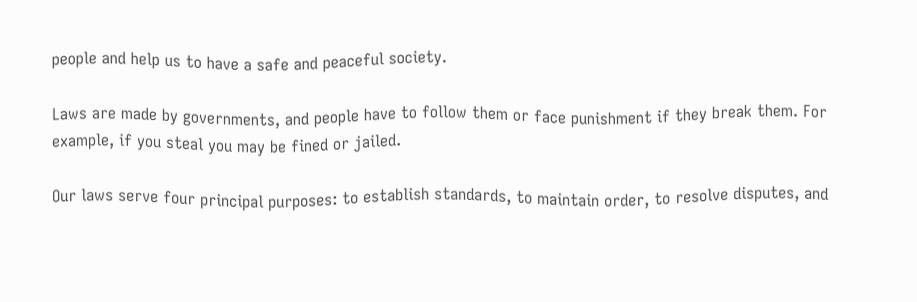people and help us to have a safe and peaceful society.

Laws are made by governments, and people have to follow them or face punishment if they break them. For example, if you steal you may be fined or jailed.

Our laws serve four principal purposes: to establish standards, to maintain order, to resolve disputes, and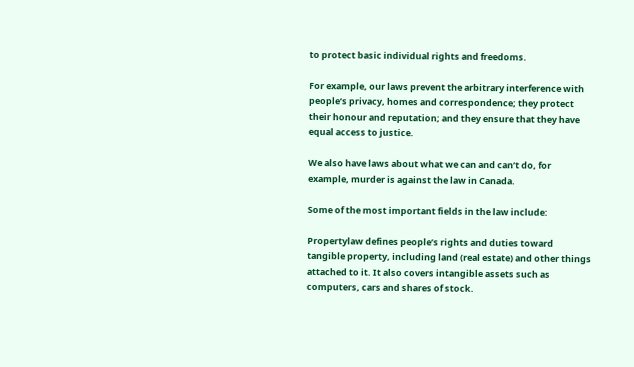to protect basic individual rights and freedoms.

For example, our laws prevent the arbitrary interference with people’s privacy, homes and correspondence; they protect their honour and reputation; and they ensure that they have equal access to justice.

We also have laws about what we can and can’t do, for example, murder is against the law in Canada.

Some of the most important fields in the law include:

Propertylaw defines people’s rights and duties toward tangible property, including land (real estate) and other things attached to it. It also covers intangible assets such as computers, cars and shares of stock.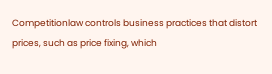Competitionlaw controls business practices that distort prices, such as price fixing, which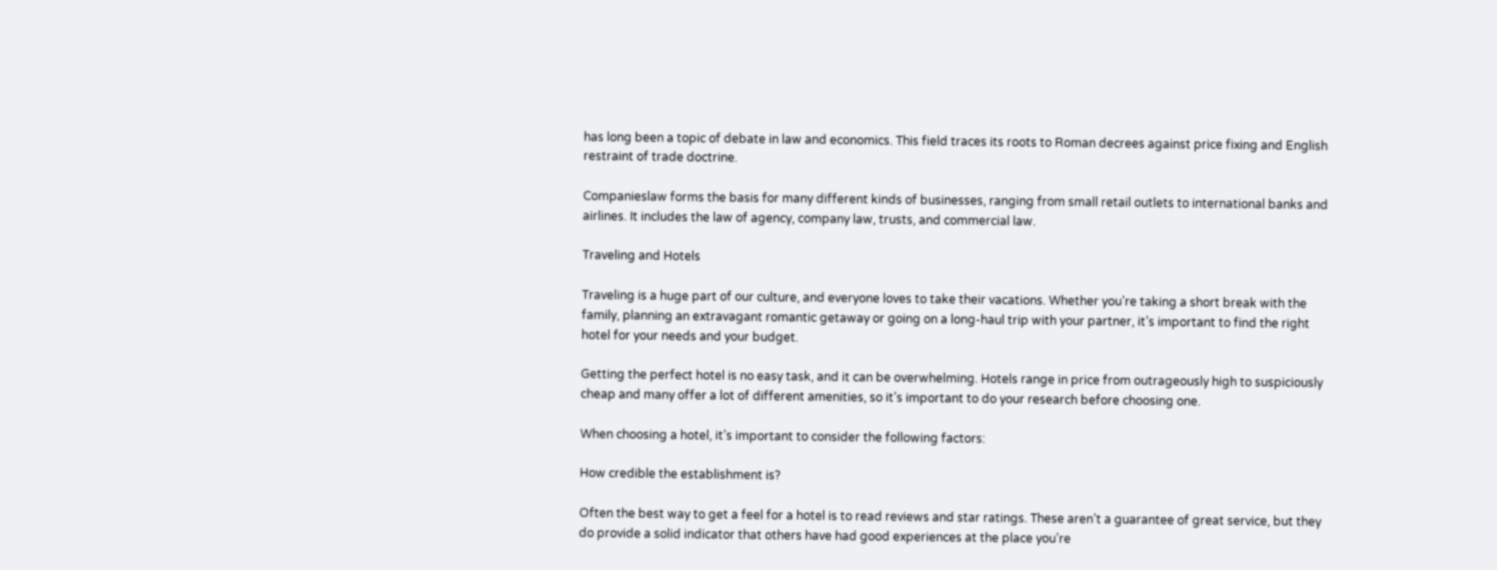has long been a topic of debate in law and economics. This field traces its roots to Roman decrees against price fixing and English restraint of trade doctrine.

Companieslaw forms the basis for many different kinds of businesses, ranging from small retail outlets to international banks and airlines. It includes the law of agency, company law, trusts, and commercial law.

Traveling and Hotels

Traveling is a huge part of our culture, and everyone loves to take their vacations. Whether you’re taking a short break with the family, planning an extravagant romantic getaway or going on a long-haul trip with your partner, it’s important to find the right hotel for your needs and your budget.

Getting the perfect hotel is no easy task, and it can be overwhelming. Hotels range in price from outrageously high to suspiciously cheap and many offer a lot of different amenities, so it’s important to do your research before choosing one.

When choosing a hotel, it’s important to consider the following factors:

How credible the establishment is?

Often the best way to get a feel for a hotel is to read reviews and star ratings. These aren’t a guarantee of great service, but they do provide a solid indicator that others have had good experiences at the place you’re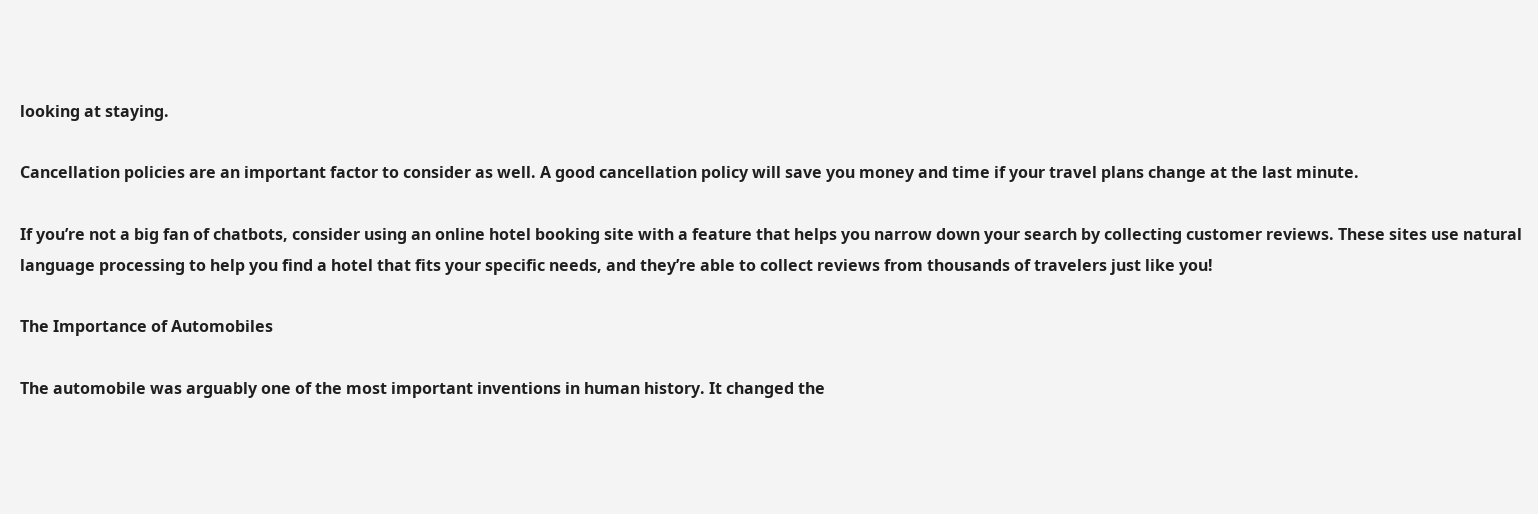looking at staying.

Cancellation policies are an important factor to consider as well. A good cancellation policy will save you money and time if your travel plans change at the last minute.

If you’re not a big fan of chatbots, consider using an online hotel booking site with a feature that helps you narrow down your search by collecting customer reviews. These sites use natural language processing to help you find a hotel that fits your specific needs, and they’re able to collect reviews from thousands of travelers just like you!

The Importance of Automobiles

The automobile was arguably one of the most important inventions in human history. It changed the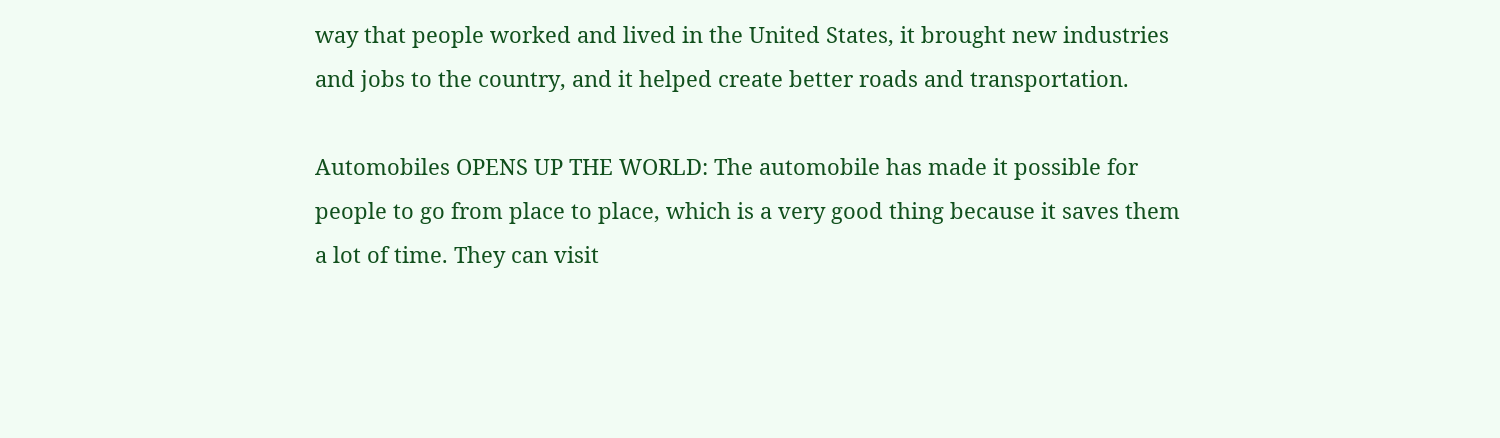way that people worked and lived in the United States, it brought new industries and jobs to the country, and it helped create better roads and transportation.

Automobiles OPENS UP THE WORLD: The automobile has made it possible for people to go from place to place, which is a very good thing because it saves them a lot of time. They can visit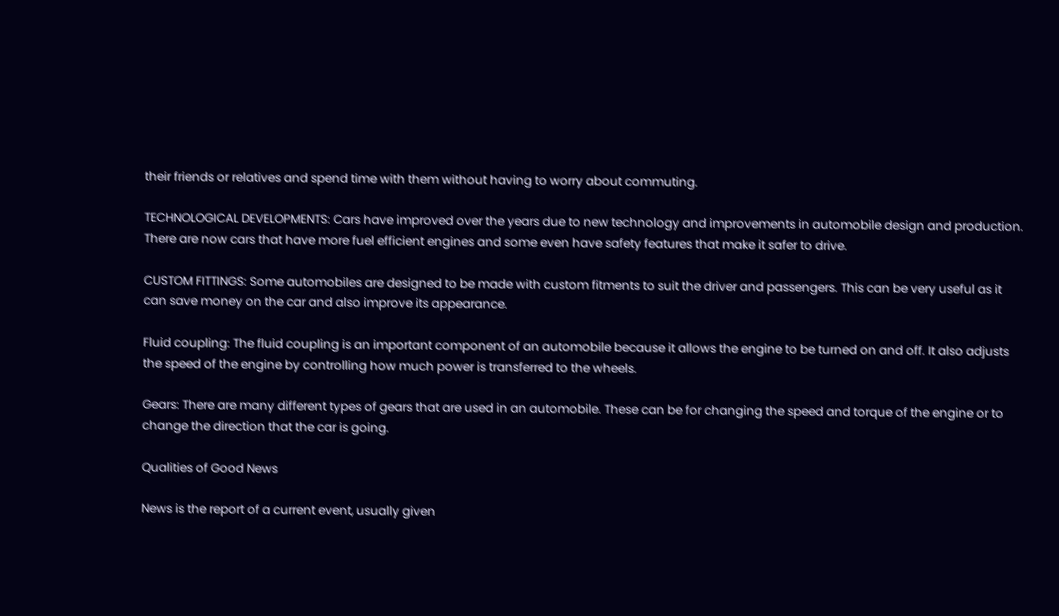their friends or relatives and spend time with them without having to worry about commuting.

TECHNOLOGICAL DEVELOPMENTS: Cars have improved over the years due to new technology and improvements in automobile design and production. There are now cars that have more fuel efficient engines and some even have safety features that make it safer to drive.

CUSTOM FITTINGS: Some automobiles are designed to be made with custom fitments to suit the driver and passengers. This can be very useful as it can save money on the car and also improve its appearance.

Fluid coupling: The fluid coupling is an important component of an automobile because it allows the engine to be turned on and off. It also adjusts the speed of the engine by controlling how much power is transferred to the wheels.

Gears: There are many different types of gears that are used in an automobile. These can be for changing the speed and torque of the engine or to change the direction that the car is going.

Qualities of Good News

News is the report of a current event, usually given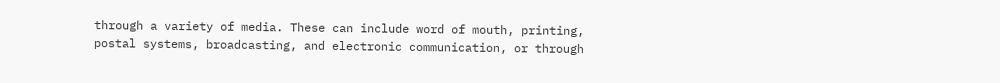through a variety of media. These can include word of mouth, printing, postal systems, broadcasting, and electronic communication, or through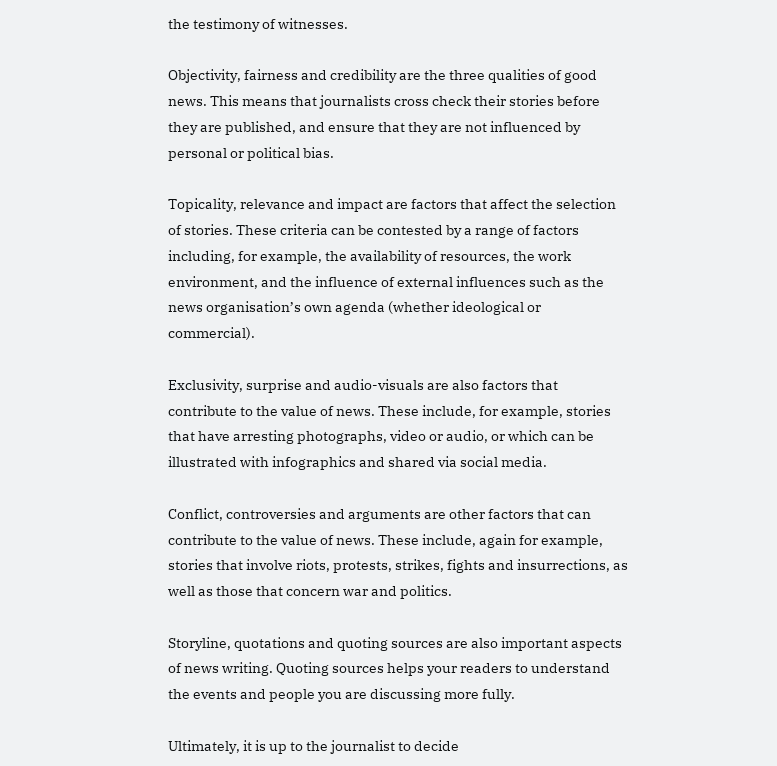the testimony of witnesses.

Objectivity, fairness and credibility are the three qualities of good news. This means that journalists cross check their stories before they are published, and ensure that they are not influenced by personal or political bias.

Topicality, relevance and impact are factors that affect the selection of stories. These criteria can be contested by a range of factors including, for example, the availability of resources, the work environment, and the influence of external influences such as the news organisation’s own agenda (whether ideological or commercial).

Exclusivity, surprise and audio-visuals are also factors that contribute to the value of news. These include, for example, stories that have arresting photographs, video or audio, or which can be illustrated with infographics and shared via social media.

Conflict, controversies and arguments are other factors that can contribute to the value of news. These include, again for example, stories that involve riots, protests, strikes, fights and insurrections, as well as those that concern war and politics.

Storyline, quotations and quoting sources are also important aspects of news writing. Quoting sources helps your readers to understand the events and people you are discussing more fully.

Ultimately, it is up to the journalist to decide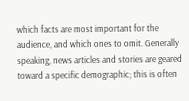which facts are most important for the audience, and which ones to omit. Generally speaking, news articles and stories are geared toward a specific demographic; this is often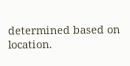determined based on location.